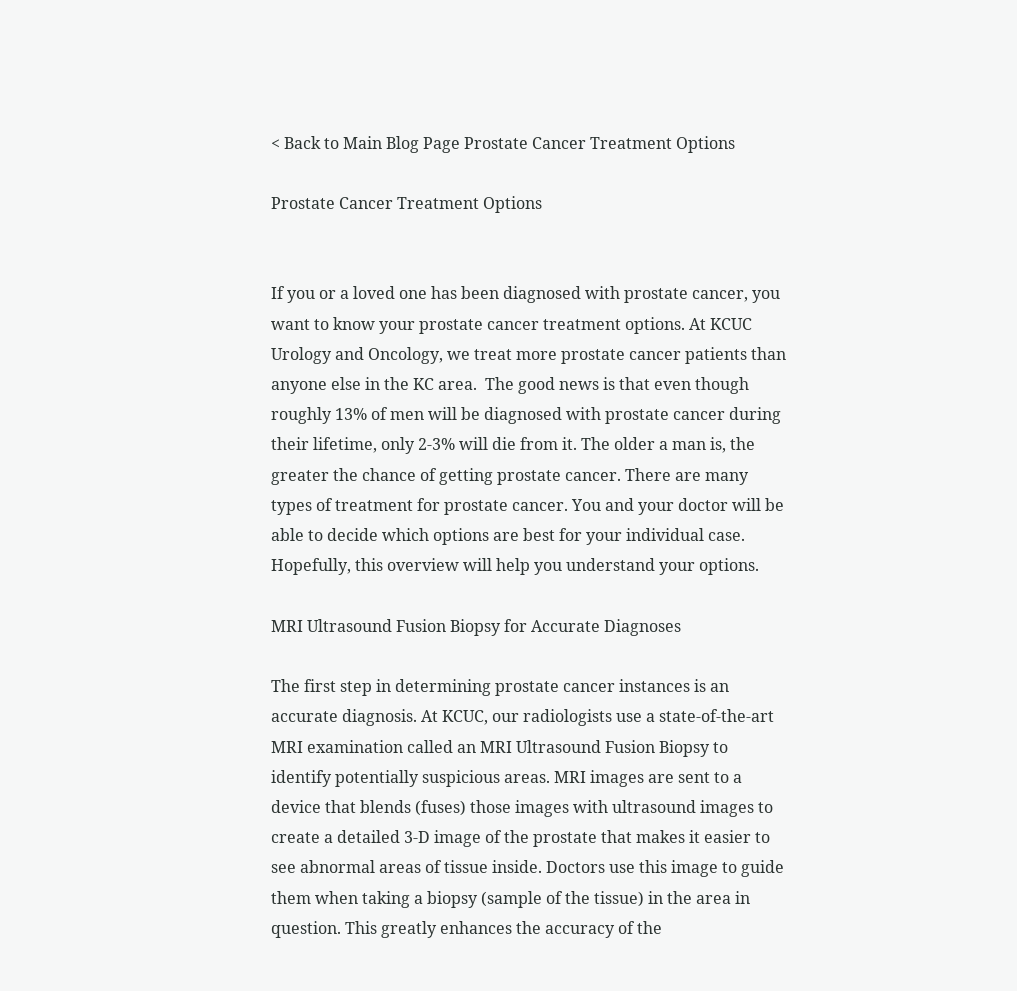< Back to Main Blog Page Prostate Cancer Treatment Options

Prostate Cancer Treatment Options


If you or a loved one has been diagnosed with prostate cancer, you want to know your prostate cancer treatment options. At KCUC Urology and Oncology, we treat more prostate cancer patients than anyone else in the KC area.  The good news is that even though roughly 13% of men will be diagnosed with prostate cancer during their lifetime, only 2-3% will die from it. The older a man is, the greater the chance of getting prostate cancer. There are many types of treatment for prostate cancer. You and your doctor will be able to decide which options are best for your individual case. Hopefully, this overview will help you understand your options.

MRI Ultrasound Fusion Biopsy for Accurate Diagnoses

The first step in determining prostate cancer instances is an accurate diagnosis. At KCUC, our radiologists use a state-of-the-art MRI examination called an MRI Ultrasound Fusion Biopsy to identify potentially suspicious areas. MRI images are sent to a device that blends (fuses) those images with ultrasound images to create a detailed 3-D image of the prostate that makes it easier to see abnormal areas of tissue inside. Doctors use this image to guide them when taking a biopsy (sample of the tissue) in the area in question. This greatly enhances the accuracy of the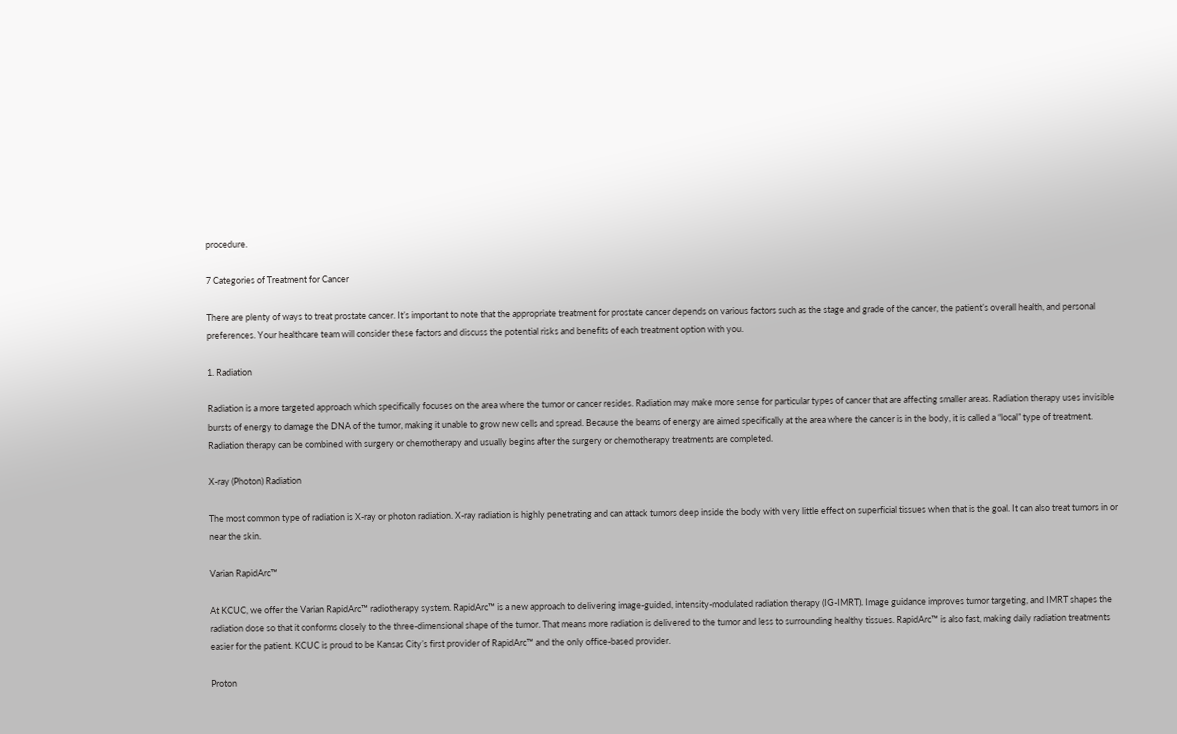procedure.

7 Categories of Treatment for Cancer

There are plenty of ways to treat prostate cancer. It’s important to note that the appropriate treatment for prostate cancer depends on various factors such as the stage and grade of the cancer, the patient’s overall health, and personal preferences. Your healthcare team will consider these factors and discuss the potential risks and benefits of each treatment option with you.

1. Radiation

Radiation is a more targeted approach which specifically focuses on the area where the tumor or cancer resides. Radiation may make more sense for particular types of cancer that are affecting smaller areas. Radiation therapy uses invisible bursts of energy to damage the DNA of the tumor, making it unable to grow new cells and spread. Because the beams of energy are aimed specifically at the area where the cancer is in the body, it is called a “local” type of treatment. Radiation therapy can be combined with surgery or chemotherapy and usually begins after the surgery or chemotherapy treatments are completed.

X-ray (Photon) Radiation

The most common type of radiation is X-ray or photon radiation. X-ray radiation is highly penetrating and can attack tumors deep inside the body with very little effect on superficial tissues when that is the goal. It can also treat tumors in or near the skin.

Varian RapidArc™

At KCUC, we offer the Varian RapidArc™ radiotherapy system. RapidArc™ is a new approach to delivering image-guided, intensity-modulated radiation therapy (IG-IMRT). Image guidance improves tumor targeting, and IMRT shapes the radiation dose so that it conforms closely to the three-dimensional shape of the tumor. That means more radiation is delivered to the tumor and less to surrounding healthy tissues. RapidArc™ is also fast, making daily radiation treatments easier for the patient. KCUC is proud to be Kansas City’s first provider of RapidArc™ and the only office-based provider.

Proton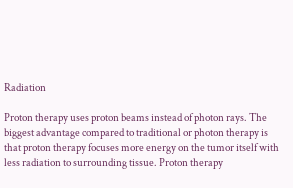Radiation

Proton therapy uses proton beams instead of photon rays. The biggest advantage compared to traditional or photon therapy is that proton therapy focuses more energy on the tumor itself with less radiation to surrounding tissue. Proton therapy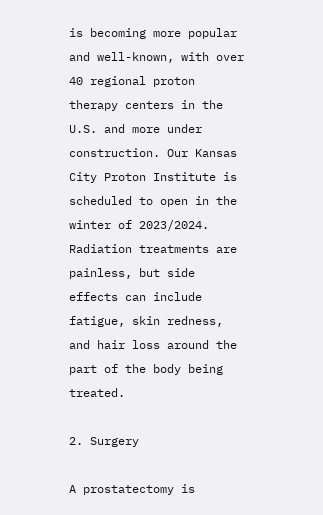is becoming more popular and well-known, with over 40 regional proton therapy centers in the U.S. and more under construction. Our Kansas City Proton Institute is scheduled to open in the winter of 2023/2024. Radiation treatments are painless, but side effects can include fatigue, skin redness, and hair loss around the part of the body being treated.

2. Surgery

A prostatectomy is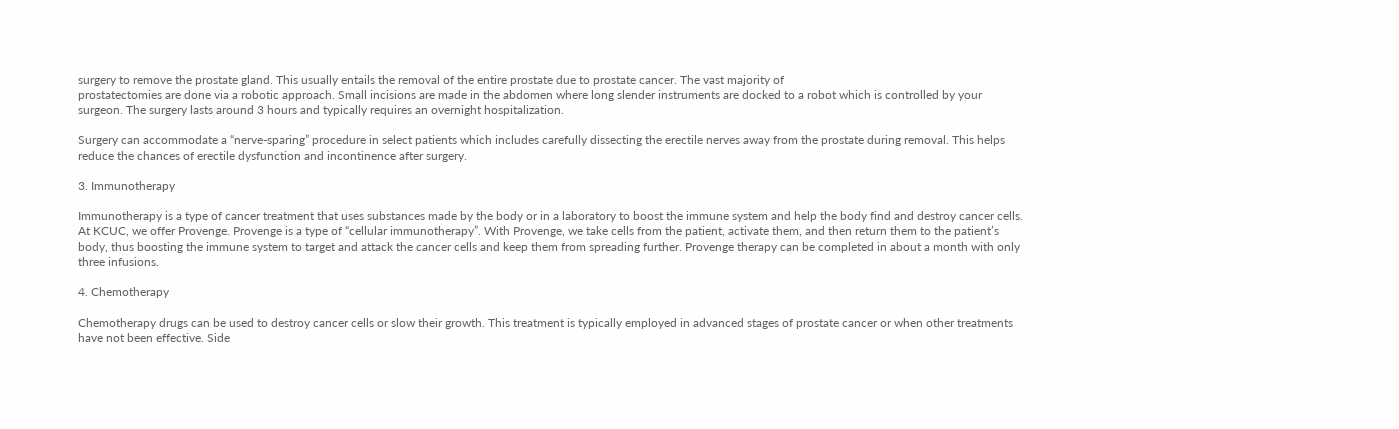surgery to remove the prostate gland. This usually entails the removal of the entire prostate due to prostate cancer. The vast majority of
prostatectomies are done via a robotic approach. Small incisions are made in the abdomen where long slender instruments are docked to a robot which is controlled by your surgeon. The surgery lasts around 3 hours and typically requires an overnight hospitalization.

Surgery can accommodate a “nerve-sparing” procedure in select patients which includes carefully dissecting the erectile nerves away from the prostate during removal. This helps reduce the chances of erectile dysfunction and incontinence after surgery.

3. Immunotherapy

Immunotherapy is a type of cancer treatment that uses substances made by the body or in a laboratory to boost the immune system and help the body find and destroy cancer cells. At KCUC, we offer Provenge. Provenge is a type of “cellular immunotherapy”. With Provenge, we take cells from the patient, activate them, and then return them to the patient’s body, thus boosting the immune system to target and attack the cancer cells and keep them from spreading further. Provenge therapy can be completed in about a month with only three infusions.

4. Chemotherapy

Chemotherapy drugs can be used to destroy cancer cells or slow their growth. This treatment is typically employed in advanced stages of prostate cancer or when other treatments have not been effective. Side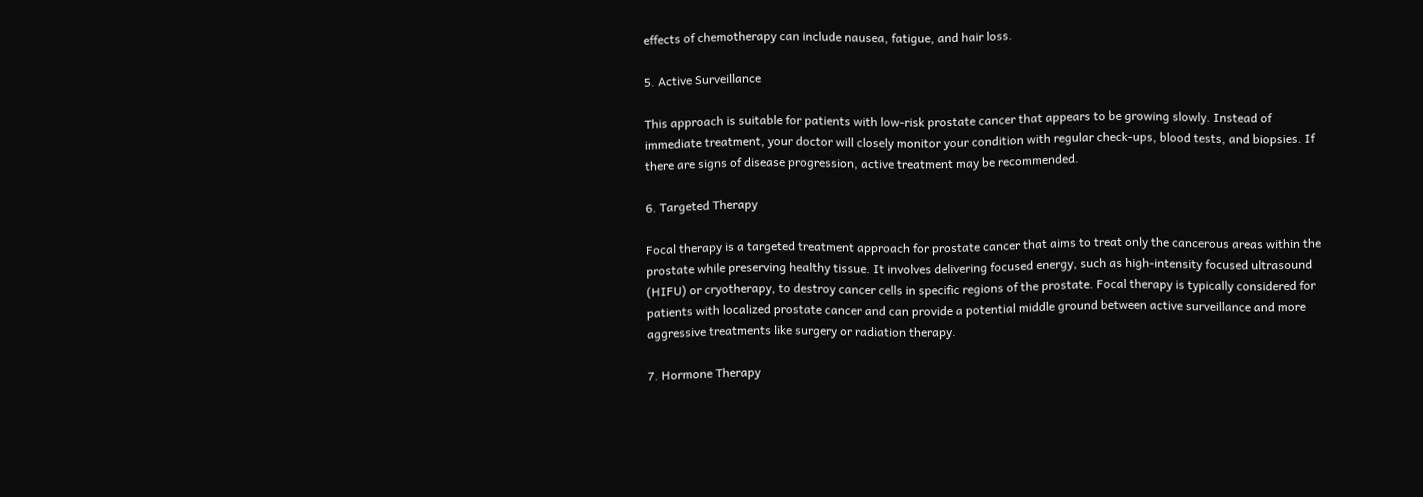effects of chemotherapy can include nausea, fatigue, and hair loss.

5. Active Surveillance

This approach is suitable for patients with low-risk prostate cancer that appears to be growing slowly. Instead of immediate treatment, your doctor will closely monitor your condition with regular check-ups, blood tests, and biopsies. If there are signs of disease progression, active treatment may be recommended.

6. Targeted Therapy

Focal therapy is a targeted treatment approach for prostate cancer that aims to treat only the cancerous areas within the prostate while preserving healthy tissue. It involves delivering focused energy, such as high-intensity focused ultrasound (HIFU) or cryotherapy, to destroy cancer cells in specific regions of the prostate. Focal therapy is typically considered for patients with localized prostate cancer and can provide a potential middle ground between active surveillance and more aggressive treatments like surgery or radiation therapy.

7. Hormone Therapy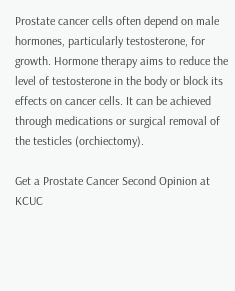Prostate cancer cells often depend on male hormones, particularly testosterone, for growth. Hormone therapy aims to reduce the level of testosterone in the body or block its effects on cancer cells. It can be achieved through medications or surgical removal of the testicles (orchiectomy).

Get a Prostate Cancer Second Opinion at KCUC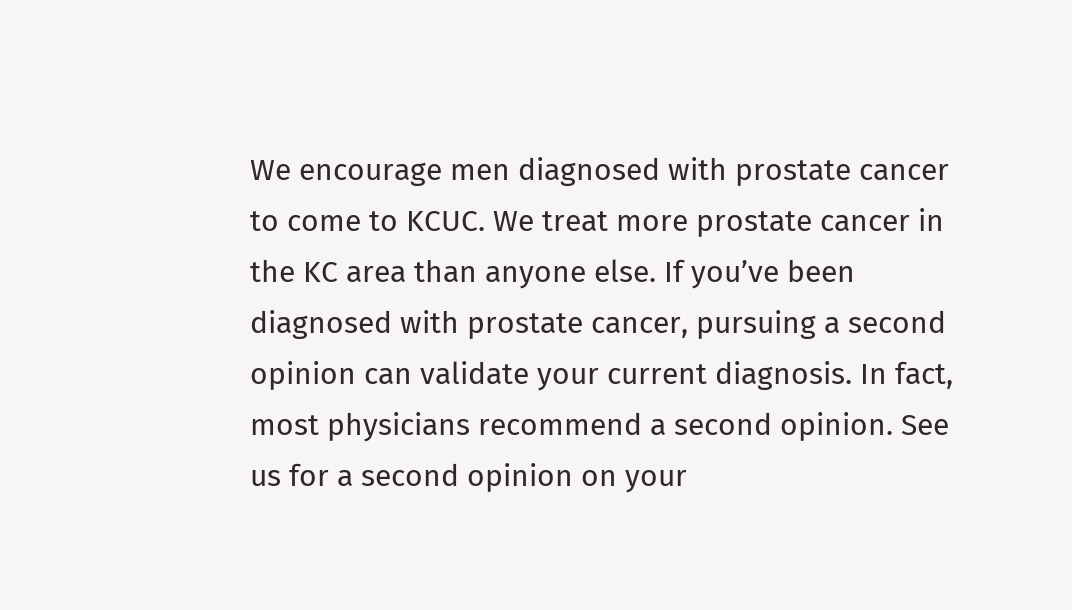We encourage men diagnosed with prostate cancer to come to KCUC. We treat more prostate cancer in the KC area than anyone else. If you’ve been diagnosed with prostate cancer, pursuing a second opinion can validate your current diagnosis. In fact, most physicians recommend a second opinion. See us for a second opinion on your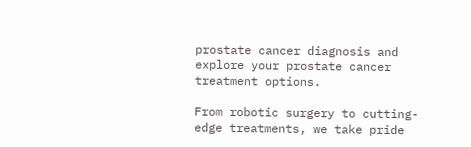prostate cancer diagnosis and explore your prostate cancer treatment options.

From robotic surgery to cutting-edge treatments, we take pride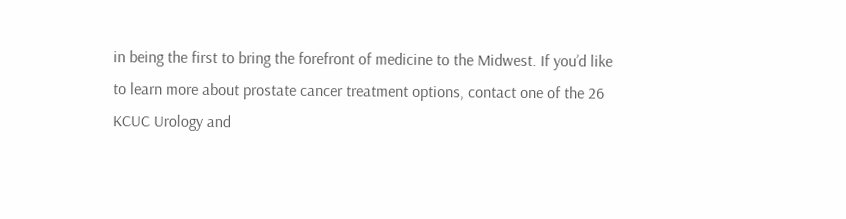in being the first to bring the forefront of medicine to the Midwest. If you’d like to learn more about prostate cancer treatment options, contact one of the 26 KCUC Urology and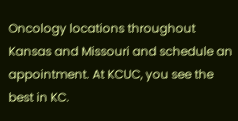Oncology locations throughout Kansas and Missouri and schedule an appointment. At KCUC, you see the best in KC.